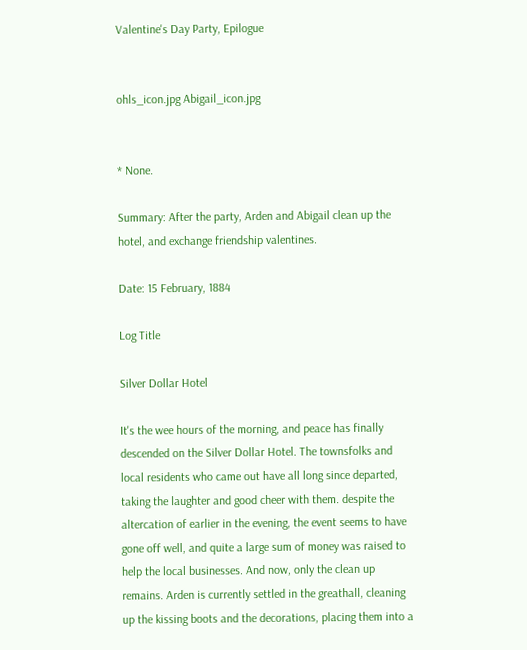Valentine's Day Party, Epilogue


ohls_icon.jpg Abigail_icon.jpg


* None.

Summary: After the party, Arden and Abigail clean up the hotel, and exchange friendship valentines.

Date: 15 February, 1884

Log Title

Silver Dollar Hotel

It's the wee hours of the morning, and peace has finally descended on the Silver Dollar Hotel. The townsfolks and local residents who came out have all long since departed, taking the laughter and good cheer with them. despite the altercation of earlier in the evening, the event seems to have gone off well, and quite a large sum of money was raised to help the local businesses. And now, only the clean up remains. Arden is currently settled in the greathall, cleaning up the kissing boots and the decorations, placing them into a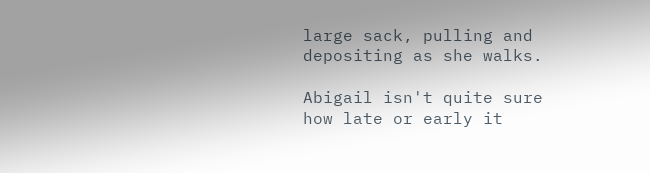large sack, pulling and depositing as she walks.

Abigail isn't quite sure how late or early it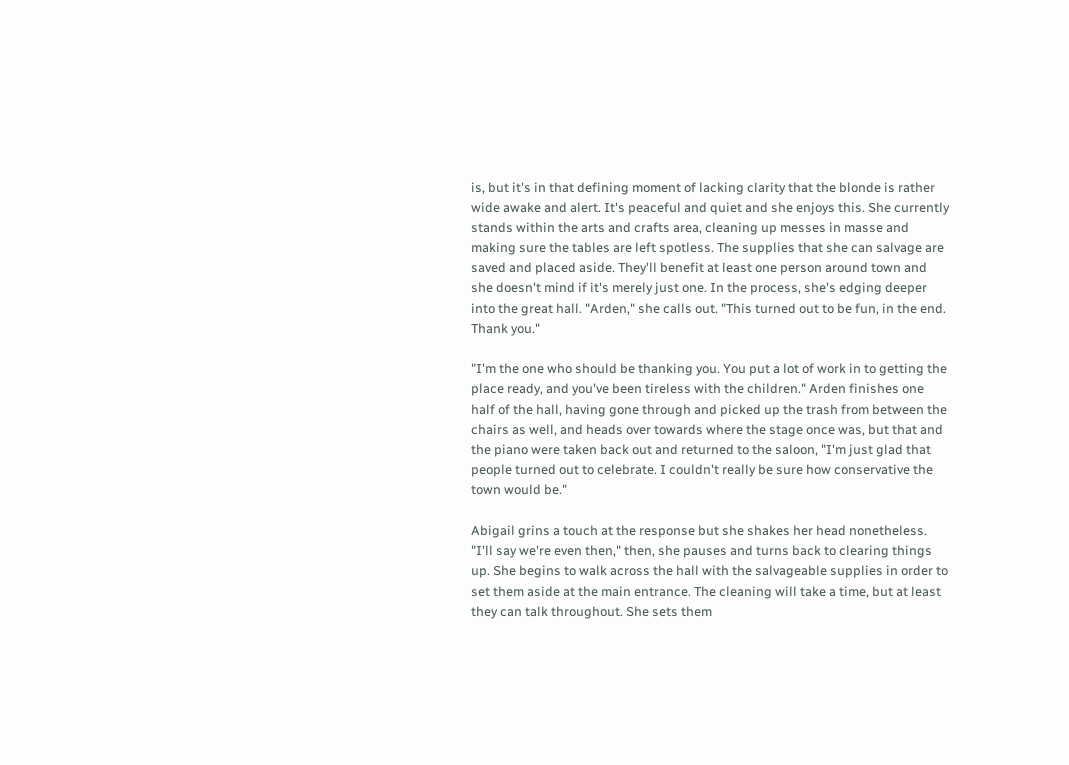is, but it's in that defining moment of lacking clarity that the blonde is rather wide awake and alert. It's peaceful and quiet and she enjoys this. She currently stands within the arts and crafts area, cleaning up messes in masse and making sure the tables are left spotless. The supplies that she can salvage are saved and placed aside. They'll benefit at least one person around town and she doesn't mind if it's merely just one. In the process, she's edging deeper into the great hall. "Arden," she calls out. "This turned out to be fun, in the end. Thank you."

"I'm the one who should be thanking you. You put a lot of work in to getting the place ready, and you've been tireless with the children." Arden finishes one half of the hall, having gone through and picked up the trash from between the chairs as well, and heads over towards where the stage once was, but that and the piano were taken back out and returned to the saloon, "I'm just glad that people turned out to celebrate. I couldn't really be sure how conservative the town would be."

Abigail grins a touch at the response but she shakes her head nonetheless. "I'll say we're even then," then, she pauses and turns back to clearing things up. She begins to walk across the hall with the salvageable supplies in order to set them aside at the main entrance. The cleaning will take a time, but at least they can talk throughout. She sets them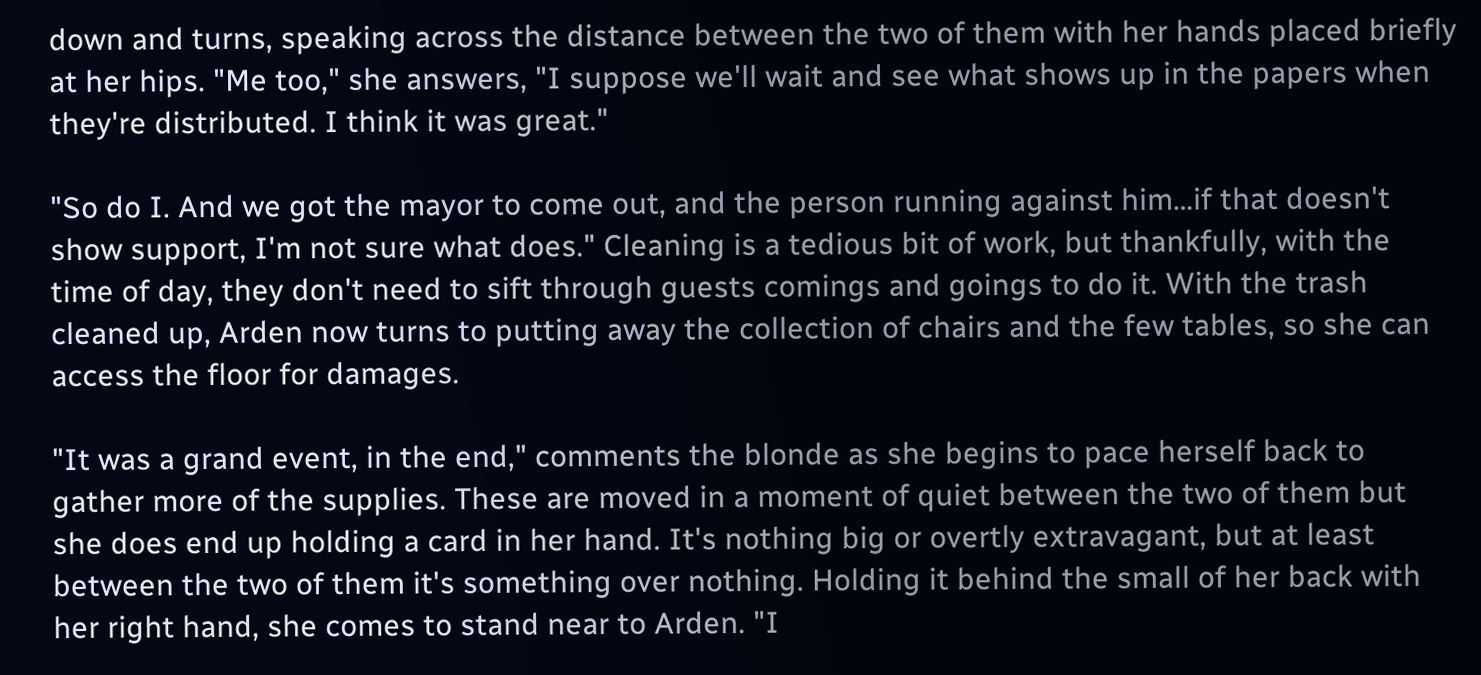down and turns, speaking across the distance between the two of them with her hands placed briefly at her hips. "Me too," she answers, "I suppose we'll wait and see what shows up in the papers when they're distributed. I think it was great."

"So do I. And we got the mayor to come out, and the person running against him…if that doesn't show support, I'm not sure what does." Cleaning is a tedious bit of work, but thankfully, with the time of day, they don't need to sift through guests comings and goings to do it. With the trash cleaned up, Arden now turns to putting away the collection of chairs and the few tables, so she can access the floor for damages.

"It was a grand event, in the end," comments the blonde as she begins to pace herself back to gather more of the supplies. These are moved in a moment of quiet between the two of them but she does end up holding a card in her hand. It's nothing big or overtly extravagant, but at least between the two of them it's something over nothing. Holding it behind the small of her back with her right hand, she comes to stand near to Arden. "I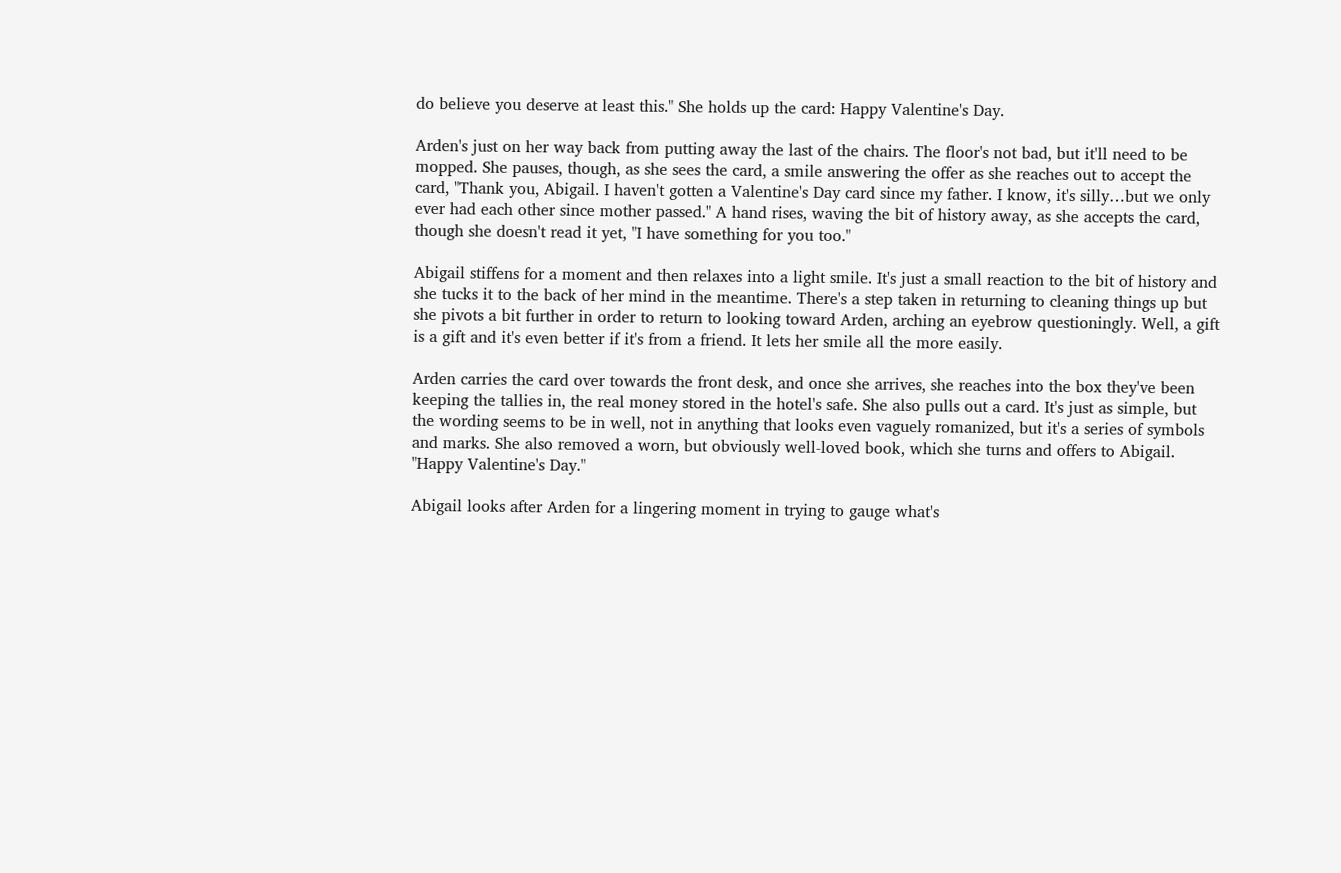do believe you deserve at least this." She holds up the card: Happy Valentine's Day.

Arden's just on her way back from putting away the last of the chairs. The floor's not bad, but it'll need to be mopped. She pauses, though, as she sees the card, a smile answering the offer as she reaches out to accept the card, "Thank you, Abigail. I haven't gotten a Valentine's Day card since my father. I know, it's silly…but we only ever had each other since mother passed." A hand rises, waving the bit of history away, as she accepts the card, though she doesn't read it yet, "I have something for you too."

Abigail stiffens for a moment and then relaxes into a light smile. It's just a small reaction to the bit of history and she tucks it to the back of her mind in the meantime. There's a step taken in returning to cleaning things up but she pivots a bit further in order to return to looking toward Arden, arching an eyebrow questioningly. Well, a gift is a gift and it's even better if it's from a friend. It lets her smile all the more easily.

Arden carries the card over towards the front desk, and once she arrives, she reaches into the box they've been keeping the tallies in, the real money stored in the hotel's safe. She also pulls out a card. It's just as simple, but the wording seems to be in well, not in anything that looks even vaguely romanized, but it's a series of symbols and marks. She also removed a worn, but obviously well-loved book, which she turns and offers to Abigail. "Happy Valentine's Day."

Abigail looks after Arden for a lingering moment in trying to gauge what's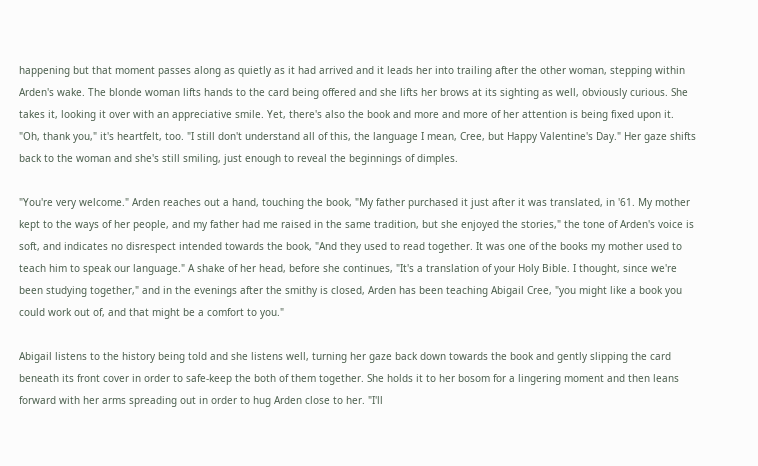happening but that moment passes along as quietly as it had arrived and it leads her into trailing after the other woman, stepping within Arden's wake. The blonde woman lifts hands to the card being offered and she lifts her brows at its sighting as well, obviously curious. She takes it, looking it over with an appreciative smile. Yet, there's also the book and more and more of her attention is being fixed upon it. "Oh, thank you," it's heartfelt, too. "I still don't understand all of this, the language I mean, Cree, but Happy Valentine's Day." Her gaze shifts back to the woman and she's still smiling, just enough to reveal the beginnings of dimples.

"You're very welcome." Arden reaches out a hand, touching the book, "My father purchased it just after it was translated, in '61. My mother kept to the ways of her people, and my father had me raised in the same tradition, but she enjoyed the stories," the tone of Arden's voice is soft, and indicates no disrespect intended towards the book, "And they used to read together. It was one of the books my mother used to teach him to speak our language." A shake of her head, before she continues, "It's a translation of your Holy Bible. I thought, since we're been studying together," and in the evenings after the smithy is closed, Arden has been teaching Abigail Cree, "you might like a book you could work out of, and that might be a comfort to you."

Abigail listens to the history being told and she listens well, turning her gaze back down towards the book and gently slipping the card beneath its front cover in order to safe-keep the both of them together. She holds it to her bosom for a lingering moment and then leans forward with her arms spreading out in order to hug Arden close to her. "I'll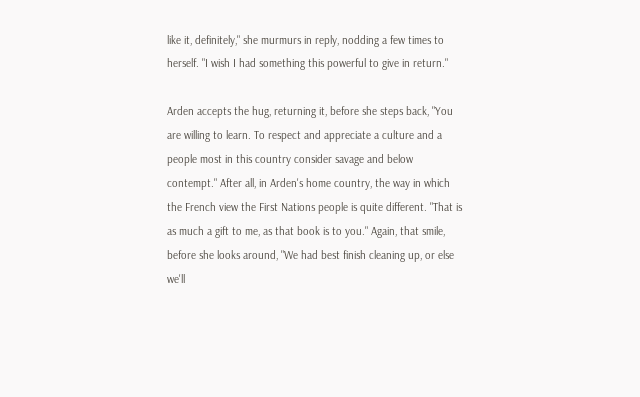like it, definitely," she murmurs in reply, nodding a few times to herself. "I wish I had something this powerful to give in return."

Arden accepts the hug, returning it, before she steps back, "You are willing to learn. To respect and appreciate a culture and a people most in this country consider savage and below contempt." After all, in Arden's home country, the way in which the French view the First Nations people is quite different. "That is as much a gift to me, as that book is to you." Again, that smile, before she looks around, "We had best finish cleaning up, or else we'll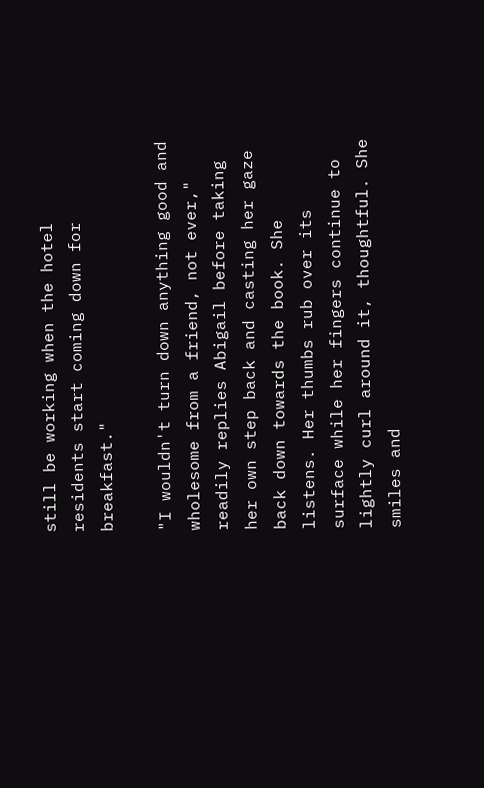still be working when the hotel residents start coming down for breakfast."

"I wouldn't turn down anything good and wholesome from a friend, not ever," readily replies Abigail before taking her own step back and casting her gaze back down towards the book. She listens. Her thumbs rub over its surface while her fingers continue to lightly curl around it, thoughtful. She smiles and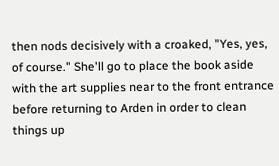then nods decisively with a croaked, "Yes, yes, of course." She'll go to place the book aside with the art supplies near to the front entrance before returning to Arden in order to clean things up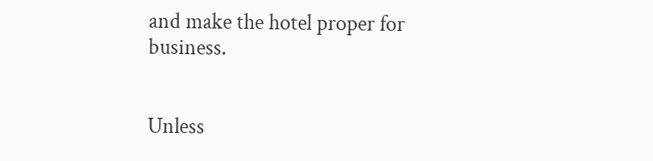and make the hotel proper for business.


Unless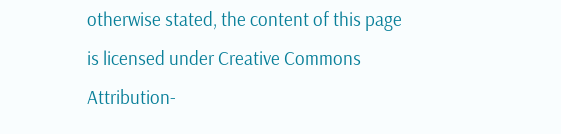otherwise stated, the content of this page is licensed under Creative Commons Attribution-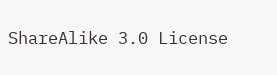ShareAlike 3.0 License